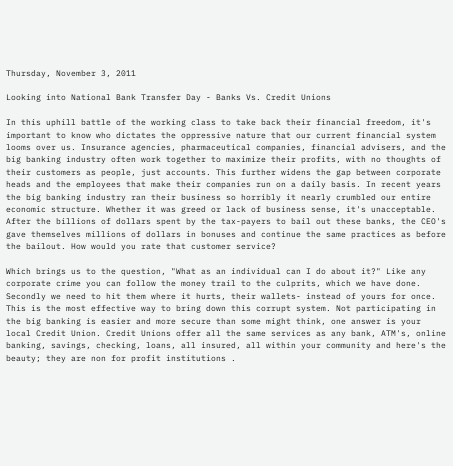Thursday, November 3, 2011

Looking into National Bank Transfer Day - Banks Vs. Credit Unions

In this uphill battle of the working class to take back their financial freedom, it's important to know who dictates the oppressive nature that our current financial system looms over us. Insurance agencies, pharmaceutical companies, financial advisers, and the big banking industry often work together to maximize their profits, with no thoughts of their customers as people, just accounts. This further widens the gap between corporate heads and the employees that make their companies run on a daily basis. In recent years the big banking industry ran their business so horribly it nearly crumbled our entire economic structure. Whether it was greed or lack of business sense, it's unacceptable. After the billions of dollars spent by the tax-payers to bail out these banks, the CEO's gave themselves millions of dollars in bonuses and continue the same practices as before the bailout. How would you rate that customer service?

Which brings us to the question, "What as an individual can I do about it?" Like any corporate crime you can follow the money trail to the culprits, which we have done. Secondly we need to hit them where it hurts, their wallets- instead of yours for once. This is the most effective way to bring down this corrupt system. Not participating in the big banking is easier and more secure than some might think, one answer is your local Credit Union. Credit Unions offer all the same services as any bank, ATM's, online banking, savings, checking, loans, all insured, all within your community and here's the beauty; they are non for profit institutions .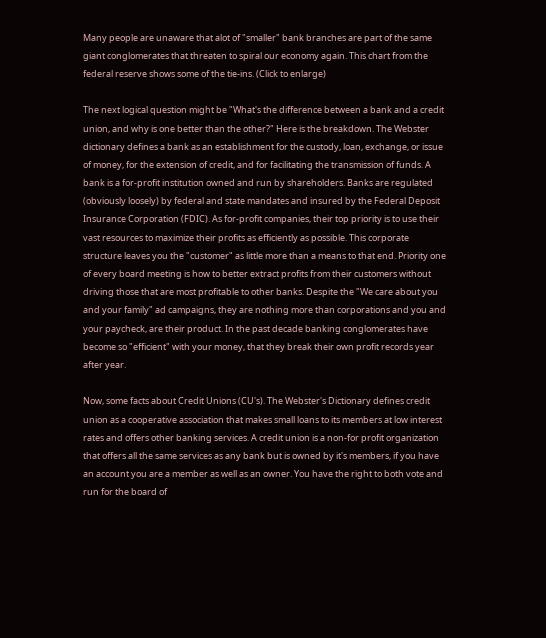Many people are unaware that alot of "smaller" bank branches are part of the same giant conglomerates that threaten to spiral our economy again. This chart from the federal reserve shows some of the tie-ins. (Click to enlarge)

The next logical question might be "What's the difference between a bank and a credit union, and why is one better than the other?" Here is the breakdown. The Webster dictionary defines a bank as an establishment for the custody, loan, exchange, or issue of money, for the extension of credit, and for facilitating the transmission of funds. A bank is a for-profit institution owned and run by shareholders. Banks are regulated (obviously loosely) by federal and state mandates and insured by the Federal Deposit Insurance Corporation (FDIC). As for-profit companies, their top priority is to use their vast resources to maximize their profits as efficiently as possible. This corporate structure leaves you the "customer" as little more than a means to that end. Priority one of every board meeting is how to better extract profits from their customers without driving those that are most profitable to other banks. Despite the "We care about you and your family" ad campaigns, they are nothing more than corporations and you and your paycheck, are their product. In the past decade banking conglomerates have become so "efficient" with your money, that they break their own profit records year after year.

Now, some facts about Credit Unions (CU's). The Webster's Dictionary defines credit union as a cooperative association that makes small loans to its members at low interest rates and offers other banking services. A credit union is a non-for profit organization that offers all the same services as any bank but is owned by it's members, if you have an account you are a member as well as an owner. You have the right to both vote and run for the board of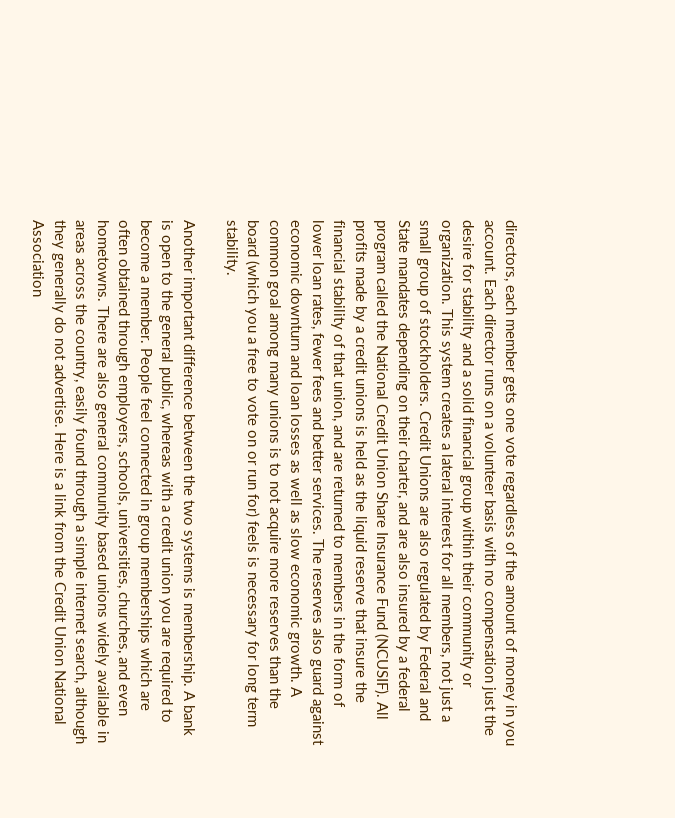directors, each member gets one vote regardless of the amount of money in you account. Each director runs on a volunteer basis with no compensation just the desire for stability and a solid financial group within their community or organization. This system creates a lateral interest for all members, not just a small group of stockholders. Credit Unions are also regulated by Federal and State mandates depending on their charter, and are also insured by a federal program called the National Credit Union Share Insurance Fund (NCUSIF). All profits made by a credit unions is held as the liquid reserve that insure the financial stability of that union, and are returned to members in the form of lower loan rates, fewer fees and better services. The reserves also guard against economic downturn and loan losses as well as slow economic growth. A common goal among many unions is to not acquire more reserves than the board (which you a free to vote on or run for) feels is necessary for long term stability.

Another important difference between the two systems is membership. A bank is open to the general public, whereas with a credit union you are required to become a member. People feel connected in group memberships which are often obtained through employers, schools, universities, churches, and even hometowns. There are also general community based unions widely available in areas across the country, easily found through a simple internet search, although they generally do not advertise. Here is a link from the Credit Union National Association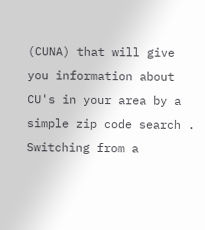(CUNA) that will give you information about CU's in your area by a simple zip code search . Switching from a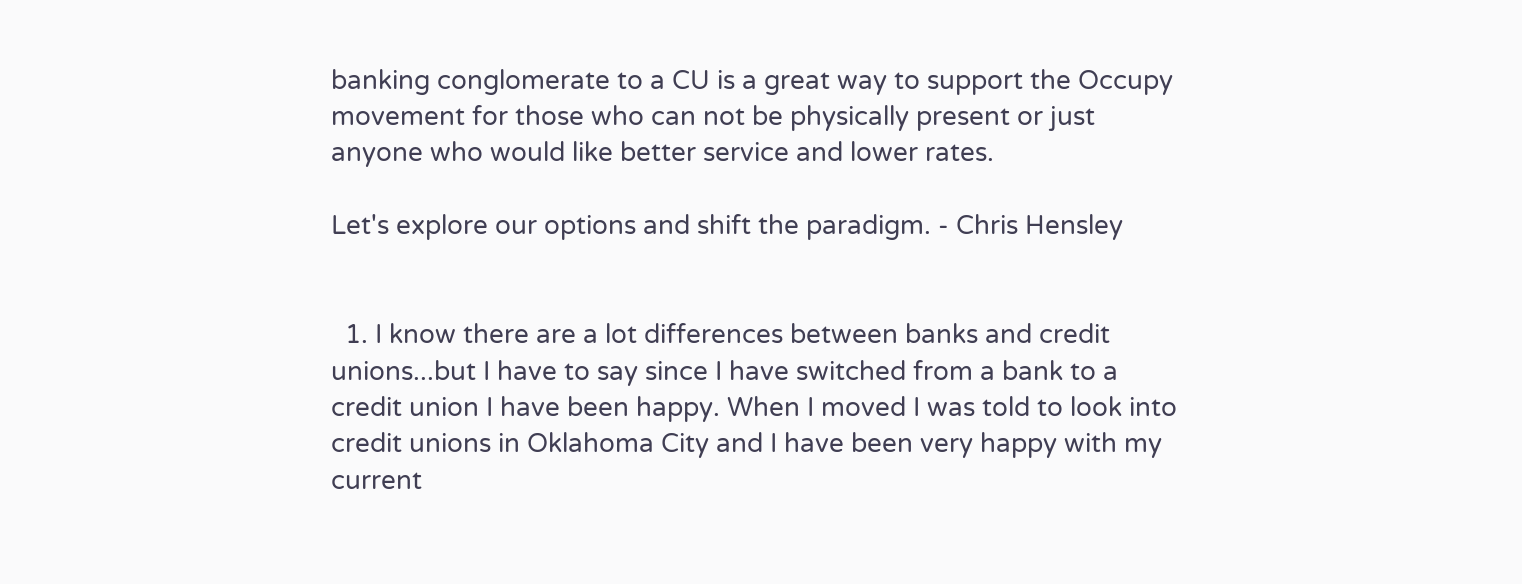banking conglomerate to a CU is a great way to support the Occupy movement for those who can not be physically present or just anyone who would like better service and lower rates.

Let's explore our options and shift the paradigm. - Chris Hensley


  1. I know there are a lot differences between banks and credit unions...but I have to say since I have switched from a bank to a credit union I have been happy. When I moved I was told to look into credit unions in Oklahoma City and I have been very happy with my current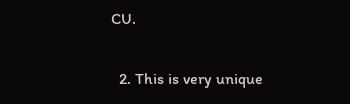CU.

  2. This is very unique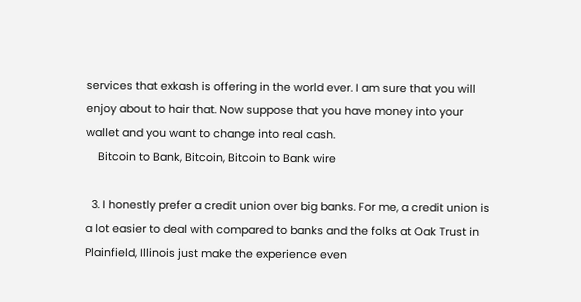services that exkash is offering in the world ever. I am sure that you will enjoy about to hair that. Now suppose that you have money into your wallet and you want to change into real cash.
    Bitcoin to Bank, Bitcoin, Bitcoin to Bank wire

  3. I honestly prefer a credit union over big banks. For me, a credit union is a lot easier to deal with compared to banks and the folks at Oak Trust in Plainfield, Illinois just make the experience even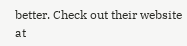better. Check out their website at